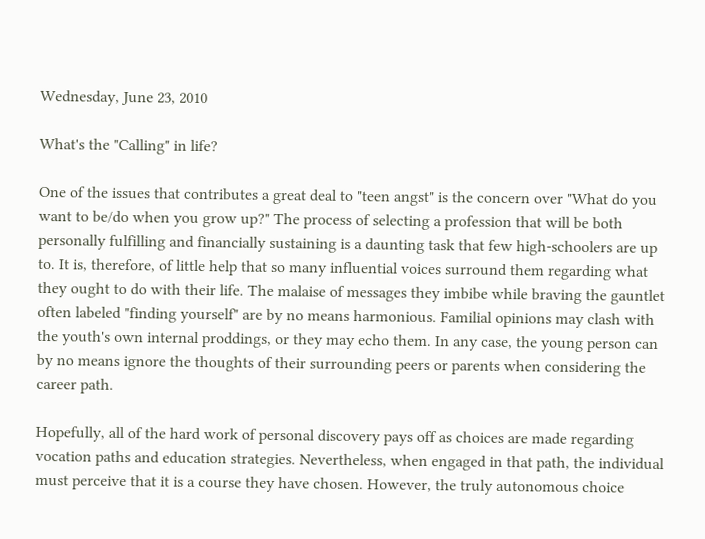Wednesday, June 23, 2010

What's the "Calling" in life?

One of the issues that contributes a great deal to "teen angst" is the concern over "What do you want to be/do when you grow up?" The process of selecting a profession that will be both personally fulfilling and financially sustaining is a daunting task that few high-schoolers are up to. It is, therefore, of little help that so many influential voices surround them regarding what they ought to do with their life. The malaise of messages they imbibe while braving the gauntlet often labeled "finding yourself" are by no means harmonious. Familial opinions may clash with the youth's own internal proddings, or they may echo them. In any case, the young person can by no means ignore the thoughts of their surrounding peers or parents when considering the career path.

Hopefully, all of the hard work of personal discovery pays off as choices are made regarding vocation paths and education strategies. Nevertheless, when engaged in that path, the individual must perceive that it is a course they have chosen. However, the truly autonomous choice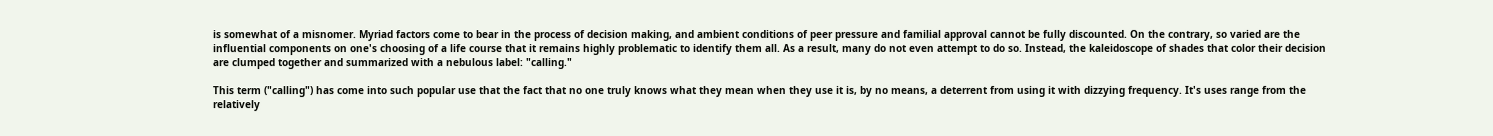is somewhat of a misnomer. Myriad factors come to bear in the process of decision making, and ambient conditions of peer pressure and familial approval cannot be fully discounted. On the contrary, so varied are the influential components on one's choosing of a life course that it remains highly problematic to identify them all. As a result, many do not even attempt to do so. Instead, the kaleidoscope of shades that color their decision are clumped together and summarized with a nebulous label: "calling."

This term ("calling") has come into such popular use that the fact that no one truly knows what they mean when they use it is, by no means, a deterrent from using it with dizzying frequency. It's uses range from the relatively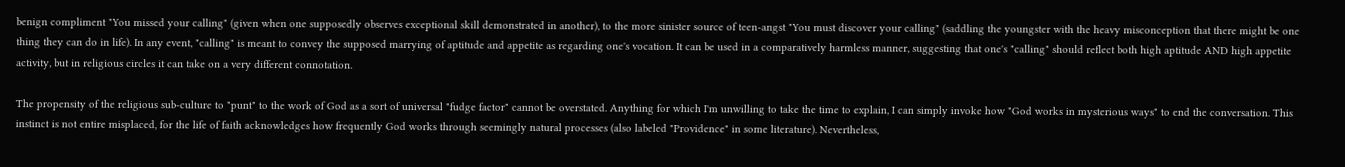benign compliment "You missed your calling" (given when one supposedly observes exceptional skill demonstrated in another), to the more sinister source of teen-angst "You must discover your calling" (saddling the youngster with the heavy misconception that there might be one thing they can do in life). In any event, "calling" is meant to convey the supposed marrying of aptitude and appetite as regarding one's vocation. It can be used in a comparatively harmless manner, suggesting that one's "calling" should reflect both high aptitude AND high appetite activity, but in religious circles it can take on a very different connotation.

The propensity of the religious sub-culture to "punt" to the work of God as a sort of universal "fudge factor" cannot be overstated. Anything for which I'm unwilling to take the time to explain, I can simply invoke how "God works in mysterious ways" to end the conversation. This instinct is not entire misplaced, for the life of faith acknowledges how frequently God works through seemingly natural processes (also labeled "Providence" in some literature). Nevertheless,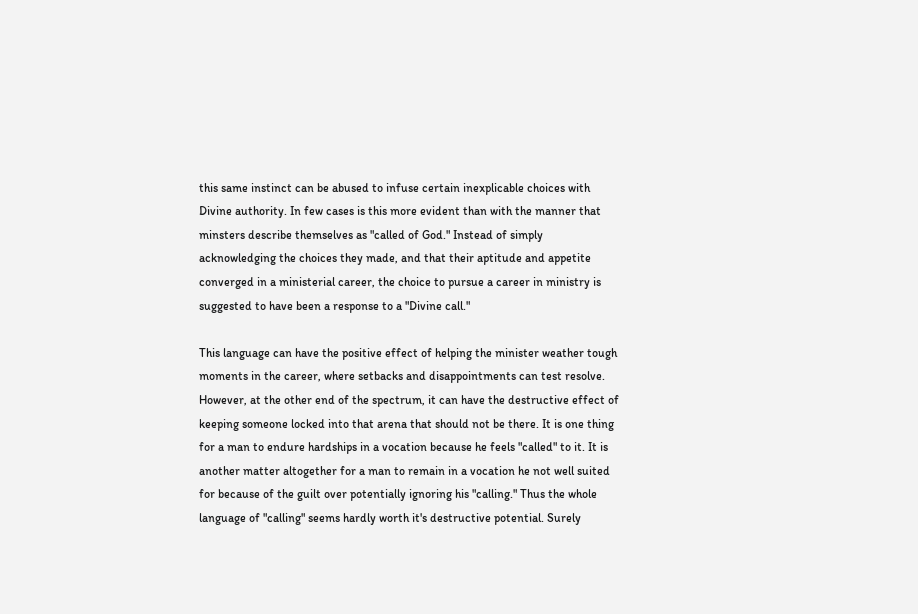this same instinct can be abused to infuse certain inexplicable choices with Divine authority. In few cases is this more evident than with the manner that minsters describe themselves as "called of God." Instead of simply acknowledging the choices they made, and that their aptitude and appetite converged in a ministerial career, the choice to pursue a career in ministry is suggested to have been a response to a "Divine call."

This language can have the positive effect of helping the minister weather tough moments in the career, where setbacks and disappointments can test resolve. However, at the other end of the spectrum, it can have the destructive effect of keeping someone locked into that arena that should not be there. It is one thing for a man to endure hardships in a vocation because he feels "called" to it. It is another matter altogether for a man to remain in a vocation he not well suited for because of the guilt over potentially ignoring his "calling." Thus the whole language of "calling" seems hardly worth it's destructive potential. Surely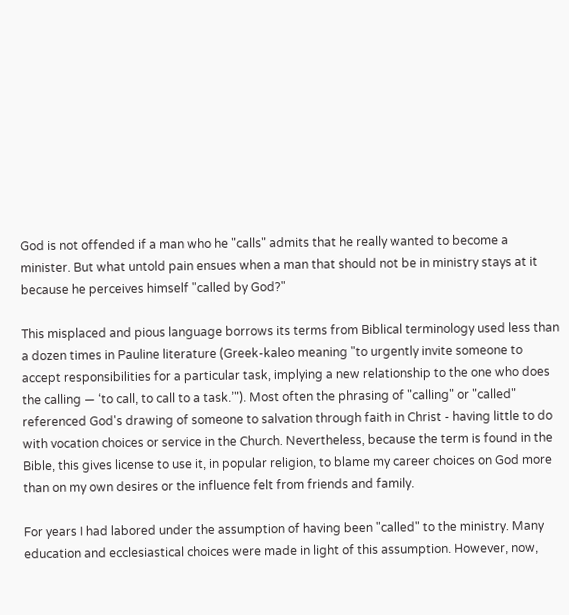God is not offended if a man who he "calls" admits that he really wanted to become a minister. But what untold pain ensues when a man that should not be in ministry stays at it because he perceives himself "called by God?"

This misplaced and pious language borrows its terms from Biblical terminology used less than a dozen times in Pauline literature (Greek-kaleo meaning "to urgently invite someone to accept responsibilities for a particular task, implying a new relationship to the one who does the calling — ‘to call, to call to a task.’"). Most often the phrasing of "calling" or "called" referenced God's drawing of someone to salvation through faith in Christ - having little to do with vocation choices or service in the Church. Nevertheless, because the term is found in the Bible, this gives license to use it, in popular religion, to blame my career choices on God more than on my own desires or the influence felt from friends and family.

For years I had labored under the assumption of having been "called" to the ministry. Many education and ecclesiastical choices were made in light of this assumption. However, now,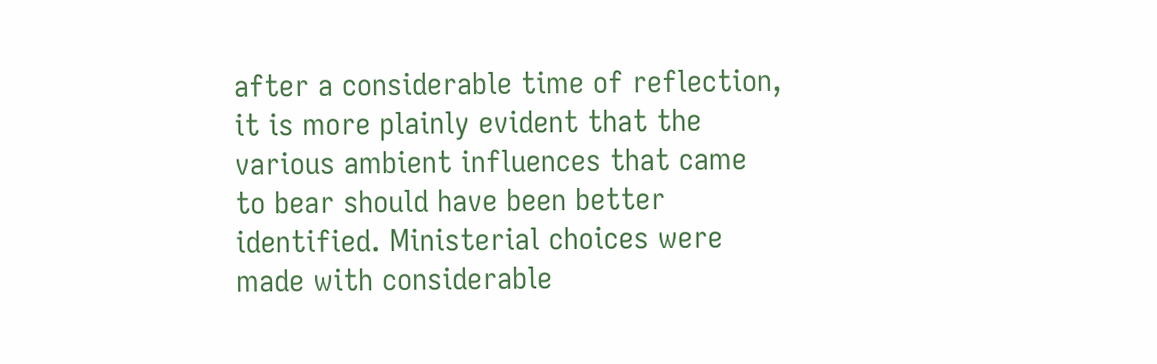after a considerable time of reflection, it is more plainly evident that the various ambient influences that came to bear should have been better identified. Ministerial choices were made with considerable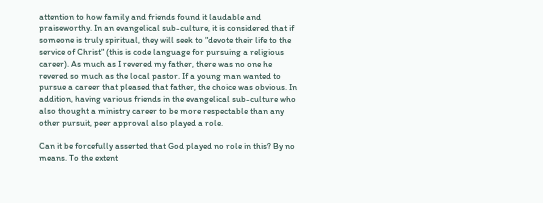attention to how family and friends found it laudable and praiseworthy. In an evangelical sub-culture, it is considered that if someone is truly spiritual, they will seek to "devote their life to the service of Christ" (this is code language for pursuing a religious career). As much as I revered my father, there was no one he revered so much as the local pastor. If a young man wanted to pursue a career that pleased that father, the choice was obvious. In addition, having various friends in the evangelical sub-culture who also thought a ministry career to be more respectable than any other pursuit, peer approval also played a role.

Can it be forcefully asserted that God played no role in this? By no means. To the extent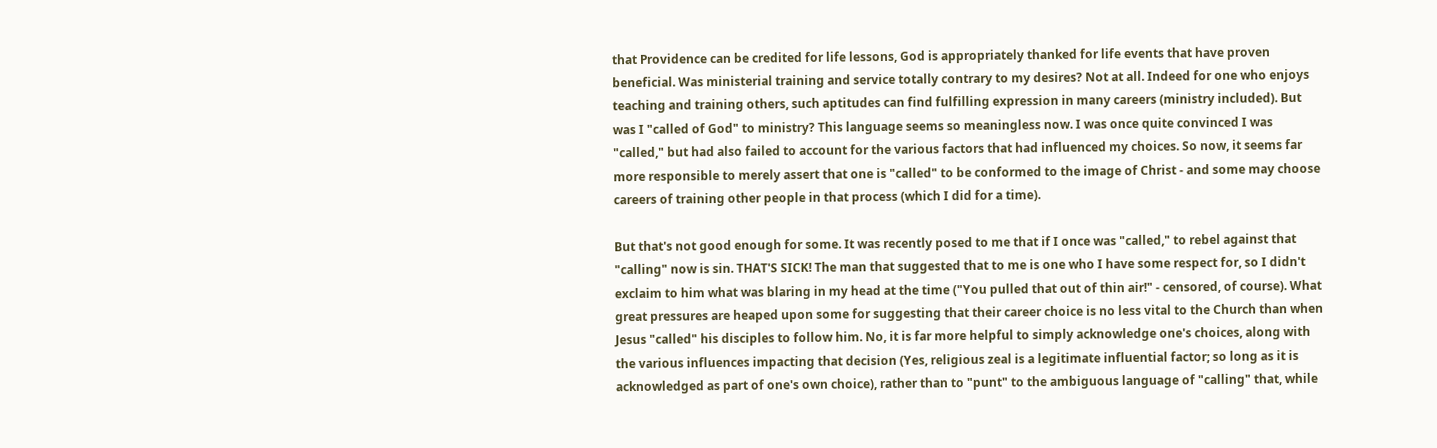that Providence can be credited for life lessons, God is appropriately thanked for life events that have proven beneficial. Was ministerial training and service totally contrary to my desires? Not at all. Indeed for one who enjoys teaching and training others, such aptitudes can find fulfilling expression in many careers (ministry included). But was I "called of God" to ministry? This language seems so meaningless now. I was once quite convinced I was "called," but had also failed to account for the various factors that had influenced my choices. So now, it seems far more responsible to merely assert that one is "called" to be conformed to the image of Christ - and some may choose careers of training other people in that process (which I did for a time).

But that's not good enough for some. It was recently posed to me that if I once was "called," to rebel against that "calling" now is sin. THAT'S SICK! The man that suggested that to me is one who I have some respect for, so I didn't exclaim to him what was blaring in my head at the time ("You pulled that out of thin air!" - censored, of course). What great pressures are heaped upon some for suggesting that their career choice is no less vital to the Church than when Jesus "called" his disciples to follow him. No, it is far more helpful to simply acknowledge one's choices, along with the various influences impacting that decision (Yes, religious zeal is a legitimate influential factor; so long as it is acknowledged as part of one's own choice), rather than to "punt" to the ambiguous language of "calling" that, while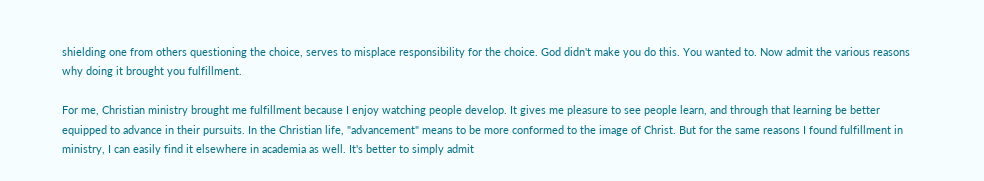shielding one from others questioning the choice, serves to misplace responsibility for the choice. God didn't make you do this. You wanted to. Now admit the various reasons why doing it brought you fulfillment.

For me, Christian ministry brought me fulfillment because I enjoy watching people develop. It gives me pleasure to see people learn, and through that learning be better equipped to advance in their pursuits. In the Christian life, "advancement" means to be more conformed to the image of Christ. But for the same reasons I found fulfillment in ministry, I can easily find it elsewhere in academia as well. It's better to simply admit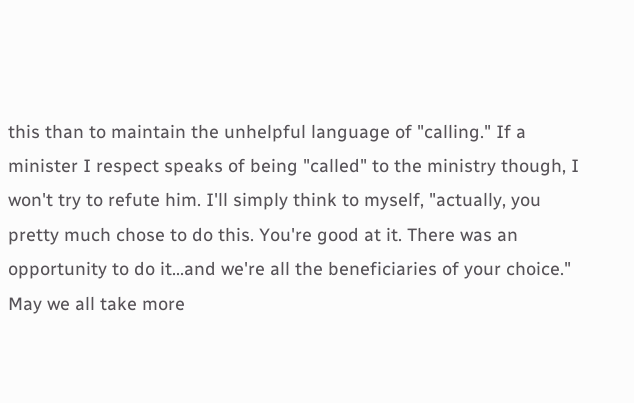this than to maintain the unhelpful language of "calling." If a minister I respect speaks of being "called" to the ministry though, I won't try to refute him. I'll simply think to myself, "actually, you pretty much chose to do this. You're good at it. There was an opportunity to do it...and we're all the beneficiaries of your choice." May we all take more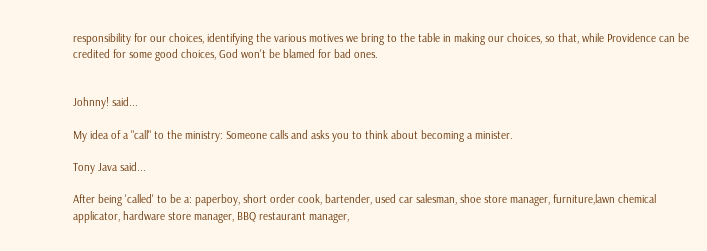responsibility for our choices, identifying the various motives we bring to the table in making our choices, so that, while Providence can be credited for some good choices, God won't be blamed for bad ones.


Johnny! said...

My idea of a "call" to the ministry: Someone calls and asks you to think about becoming a minister.

Tony Java said...

After being 'called' to be a: paperboy, short order cook, bartender, used car salesman, shoe store manager, furniture,lawn chemical applicator, hardware store manager, BBQ restaurant manager,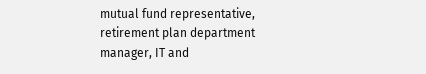mutual fund representative, retirement plan department manager, IT and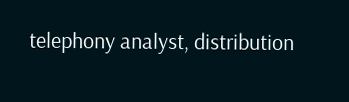telephony analyst, distribution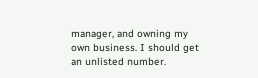manager, and owning my own business. I should get an unlisted number.